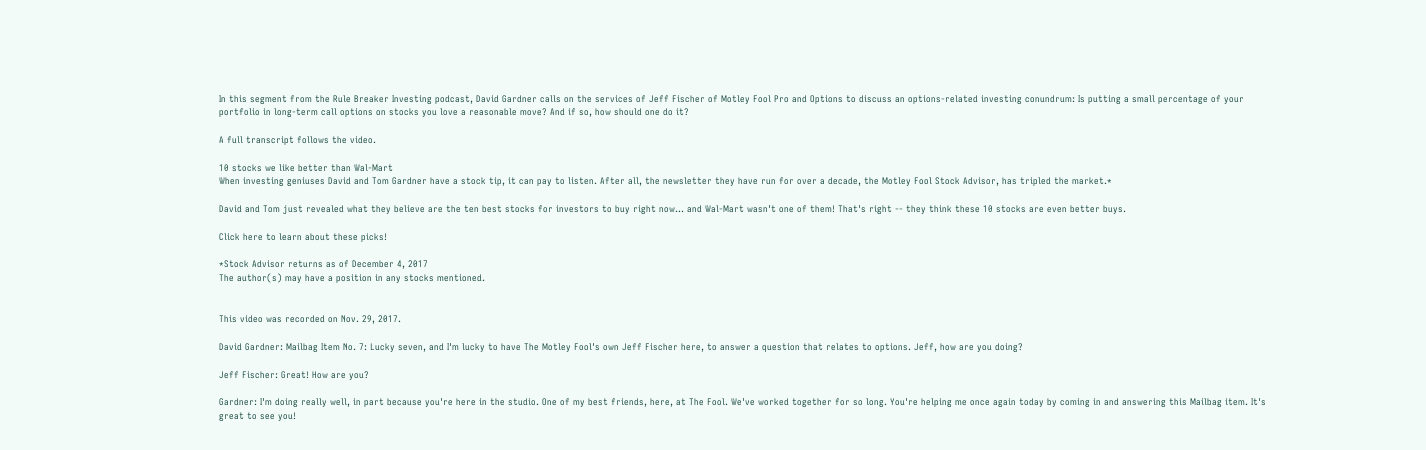In this segment from the Rule Breaker Investing podcast, David Gardner calls on the services of Jeff Fischer of Motley Fool Pro and Options to discuss an options-related investing conundrum: Is putting a small percentage of your portfolio in long-term call options on stocks you love a reasonable move? And if so, how should one do it?

A full transcript follows the video.

10 stocks we like better than Wal-Mart
When investing geniuses David and Tom Gardner have a stock tip, it can pay to listen. After all, the newsletter they have run for over a decade, the Motley Fool Stock Advisor, has tripled the market.*

David and Tom just revealed what they believe are the ten best stocks for investors to buy right now... and Wal-Mart wasn't one of them! That's right -- they think these 10 stocks are even better buys.

Click here to learn about these picks!

*Stock Advisor returns as of December 4, 2017
The author(s) may have a position in any stocks mentioned.


This video was recorded on Nov. 29, 2017.

David Gardner: Mailbag Item No. 7: Lucky seven, and I'm lucky to have The Motley Fool's own Jeff Fischer here, to answer a question that relates to options. Jeff, how are you doing?

Jeff Fischer: Great! How are you?

Gardner: I'm doing really well, in part because you're here in the studio. One of my best friends, here, at The Fool. We've worked together for so long. You're helping me once again today by coming in and answering this Mailbag item. It's great to see you!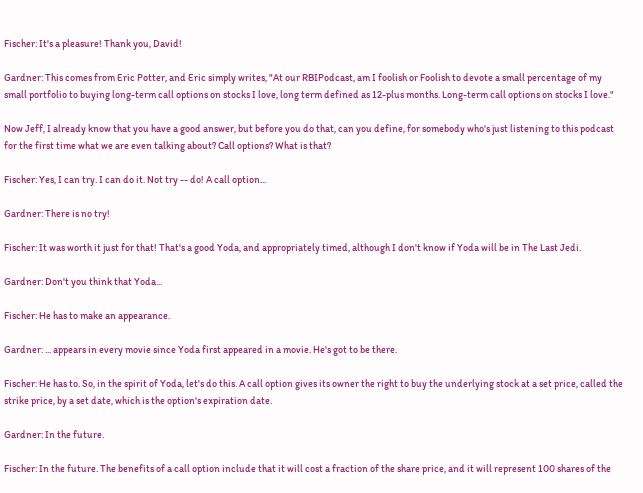Fischer: It's a pleasure! Thank you, David!

Gardner: This comes from Eric Potter, and Eric simply writes, "At our RBIPodcast, am I foolish or Foolish to devote a small percentage of my small portfolio to buying long-term call options on stocks I love, long term defined as 12-plus months. Long-term call options on stocks I love."

Now Jeff, I already know that you have a good answer, but before you do that, can you define, for somebody who's just listening to this podcast for the first time what we are even talking about? Call options? What is that?

Fischer: Yes, I can try. I can do it. Not try -- do! A call option...

Gardner: There is no try!

Fischer: It was worth it just for that! That's a good Yoda, and appropriately timed, although I don't know if Yoda will be in The Last Jedi.

Gardner: Don't you think that Yoda...

Fischer: He has to make an appearance.

Gardner: ... appears in every movie since Yoda first appeared in a movie. He's got to be there.

Fischer: He has to. So, in the spirit of Yoda, let's do this. A call option gives its owner the right to buy the underlying stock at a set price, called the strike price, by a set date, which is the option's expiration date.

Gardner: In the future.

Fischer: In the future. The benefits of a call option include that it will cost a fraction of the share price, and it will represent 100 shares of the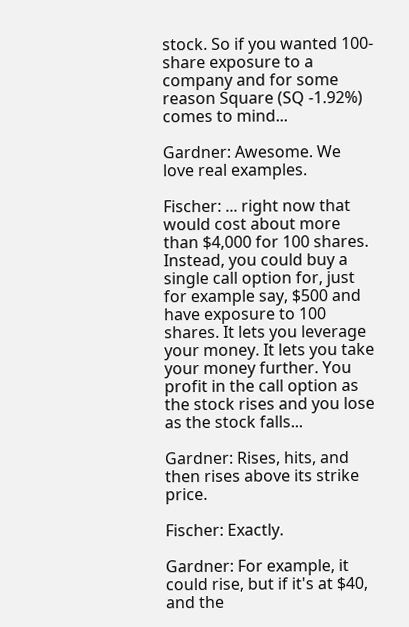stock. So if you wanted 100-share exposure to a company and for some reason Square (SQ -1.92%) comes to mind...

Gardner: Awesome. We love real examples.

Fischer: ... right now that would cost about more than $4,000 for 100 shares. Instead, you could buy a single call option for, just for example say, $500 and have exposure to 100 shares. It lets you leverage your money. It lets you take your money further. You profit in the call option as the stock rises and you lose as the stock falls...

Gardner: Rises, hits, and then rises above its strike price.

Fischer: Exactly.

Gardner: For example, it could rise, but if it's at $40, and the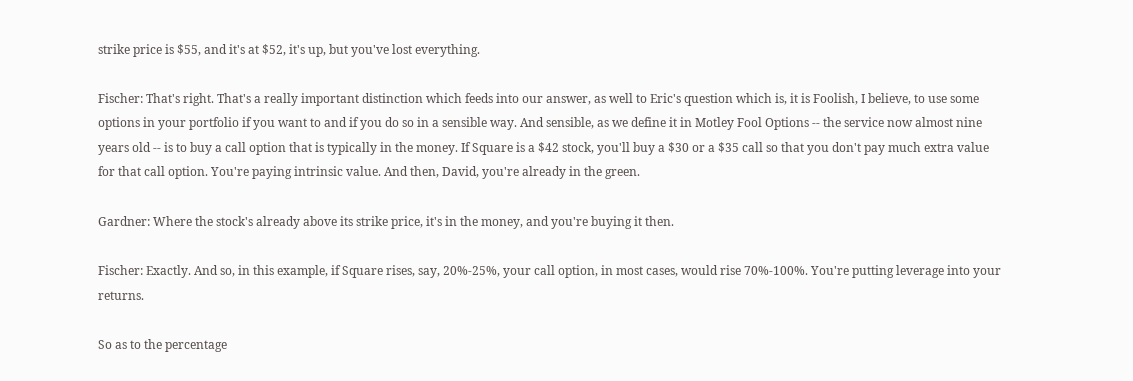strike price is $55, and it's at $52, it's up, but you've lost everything.

Fischer: That's right. That's a really important distinction which feeds into our answer, as well to Eric's question which is, it is Foolish, I believe, to use some options in your portfolio if you want to and if you do so in a sensible way. And sensible, as we define it in Motley Fool Options -- the service now almost nine years old -- is to buy a call option that is typically in the money. If Square is a $42 stock, you'll buy a $30 or a $35 call so that you don't pay much extra value for that call option. You're paying intrinsic value. And then, David, you're already in the green.

Gardner: Where the stock's already above its strike price, it's in the money, and you're buying it then.

Fischer: Exactly. And so, in this example, if Square rises, say, 20%-25%, your call option, in most cases, would rise 70%-100%. You're putting leverage into your returns.

So as to the percentage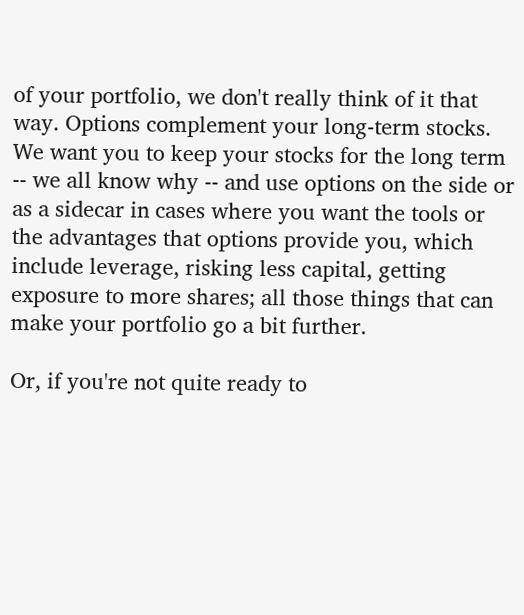of your portfolio, we don't really think of it that way. Options complement your long-term stocks. We want you to keep your stocks for the long term -- we all know why -- and use options on the side or as a sidecar in cases where you want the tools or the advantages that options provide you, which include leverage, risking less capital, getting exposure to more shares; all those things that can make your portfolio go a bit further.

Or, if you're not quite ready to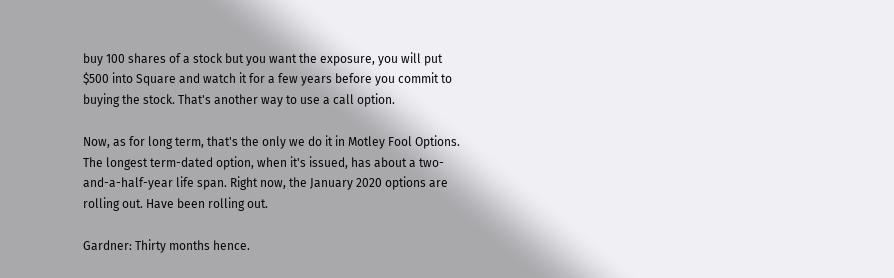buy 100 shares of a stock but you want the exposure, you will put $500 into Square and watch it for a few years before you commit to buying the stock. That's another way to use a call option.

Now, as for long term, that's the only we do it in Motley Fool Options. The longest term-dated option, when it's issued, has about a two-and-a-half-year life span. Right now, the January 2020 options are rolling out. Have been rolling out.

Gardner: Thirty months hence.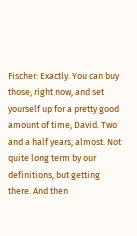Fischer: Exactly. You can buy those, right now, and set yourself up for a pretty good amount of time, David. Two and a half years, almost. Not quite long term by our definitions, but getting there. And then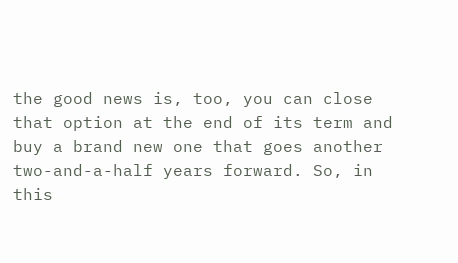the good news is, too, you can close that option at the end of its term and buy a brand new one that goes another two-and-a-half years forward. So, in this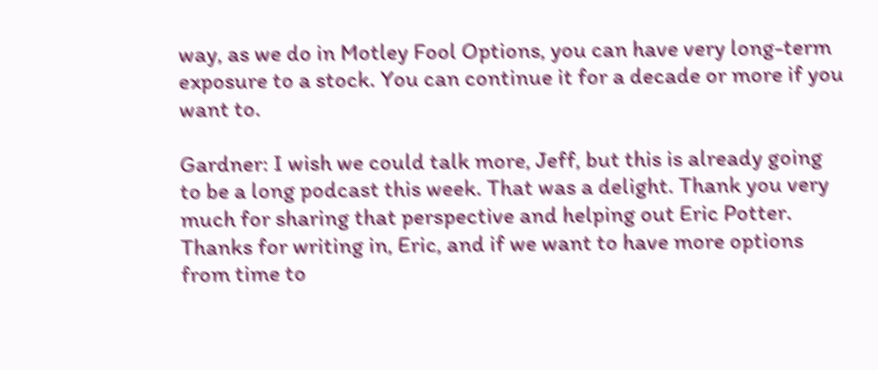way, as we do in Motley Fool Options, you can have very long-term exposure to a stock. You can continue it for a decade or more if you want to.

Gardner: I wish we could talk more, Jeff, but this is already going to be a long podcast this week. That was a delight. Thank you very much for sharing that perspective and helping out Eric Potter. Thanks for writing in, Eric, and if we want to have more options from time to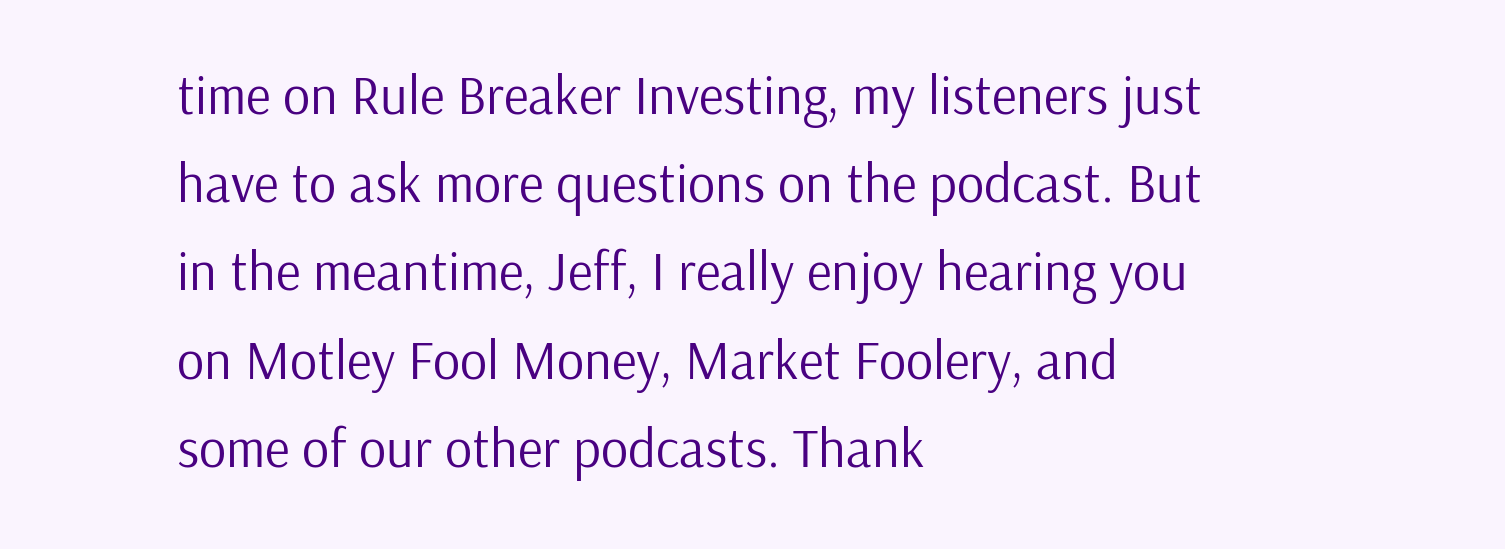time on Rule Breaker Investing, my listeners just have to ask more questions on the podcast. But in the meantime, Jeff, I really enjoy hearing you on Motley Fool Money, Market Foolery, and some of our other podcasts. Thank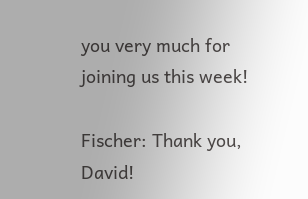you very much for joining us this week!

Fischer: Thank you, David!